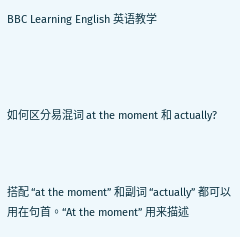BBC Learning English 英语教学




如何区分易混词 at the moment 和 actually?



搭配 “at the moment” 和副词 “actually” 都可以用在句首。“At the moment” 用来描述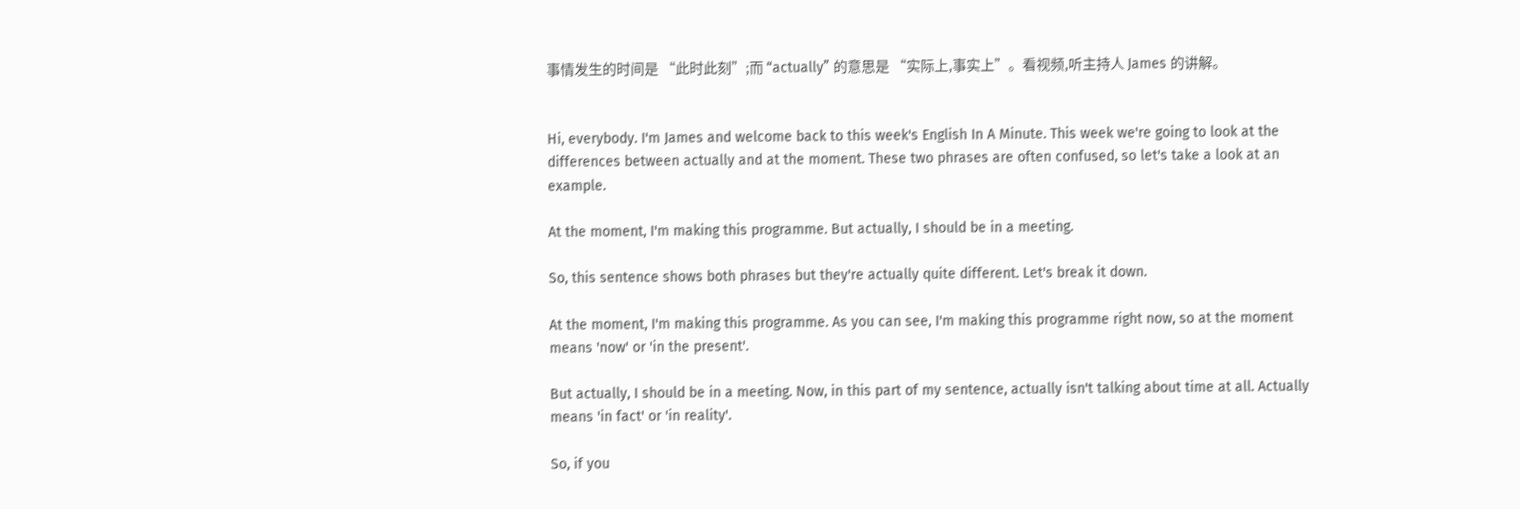事情发生的时间是 “此时此刻”;而 “actually” 的意思是 “实际上,事实上”。看视频,听主持人 James 的讲解。


Hi, everybody. I'm James and welcome back to this week's English In A Minute. This week we're going to look at the differences between actually and at the moment. These two phrases are often confused, so let's take a look at an example.

At the moment, I'm making this programme. But actually, I should be in a meeting.

So, this sentence shows both phrases but they're actually quite different. Let's break it down.

At the moment, I'm making this programme. As you can see, I'm making this programme right now, so at the moment means 'now' or 'in the present'.

But actually, I should be in a meeting. Now, in this part of my sentence, actually isn't talking about time at all. Actually means 'in fact' or 'in reality'.

So, if you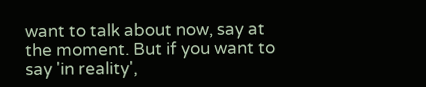want to talk about now, say at the moment. But if you want to say 'in reality',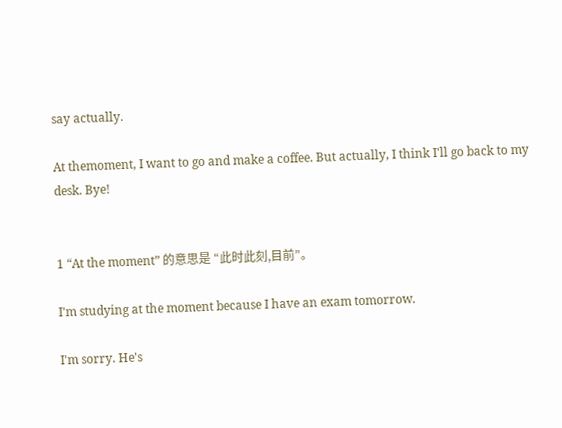say actually.

At themoment, I want to go and make a coffee. But actually, I think I'll go back to my desk. Bye!


1 “At the moment” 的意思是 “此时此刻,目前”。

I'm studying at the moment because I have an exam tomorrow.

I'm sorry. He's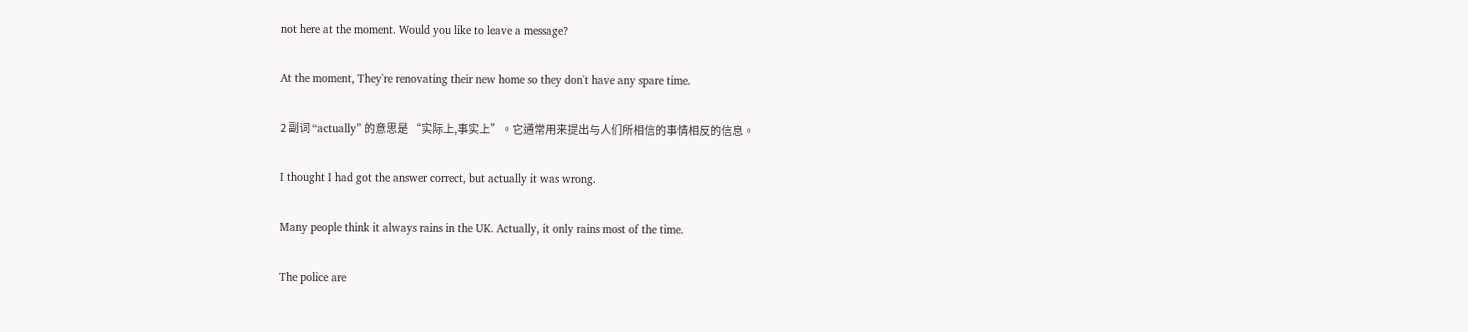not here at the moment. Would you like to leave a message?

At the moment, They're renovating their new home so they don't have any spare time.

2 副词 “actually” 的意思是 “实际上,事实上”。它通常用来提出与人们所相信的事情相反的信息。

I thought I had got the answer correct, but actually it was wrong.

Many people think it always rains in the UK. Actually, it only rains most of the time.

The police are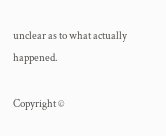unclear as to what actually happened.

Copyright ©